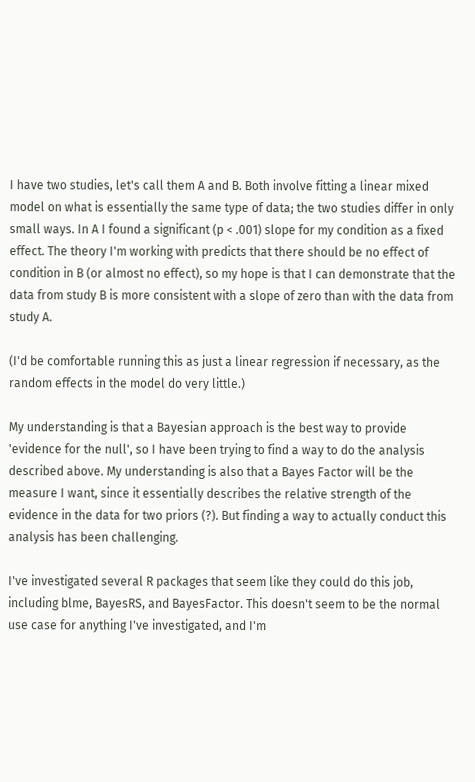I have two studies, let's call them A and B. Both involve fitting a linear mixed model on what is essentially the same type of data; the two studies differ in only small ways. In A I found a significant (p < .001) slope for my condition as a fixed effect. The theory I'm working with predicts that there should be no effect of condition in B (or almost no effect), so my hope is that I can demonstrate that the data from study B is more consistent with a slope of zero than with the data from study A.

(I'd be comfortable running this as just a linear regression if necessary, as the random effects in the model do very little.)

My understanding is that a Bayesian approach is the best way to provide 'evidence for the null', so I have been trying to find a way to do the analysis described above. My understanding is also that a Bayes Factor will be the measure I want, since it essentially describes the relative strength of the evidence in the data for two priors (?). But finding a way to actually conduct this analysis has been challenging.

I've investigated several R packages that seem like they could do this job, including blme, BayesRS, and BayesFactor. This doesn't seem to be the normal use case for anything I've investigated, and I'm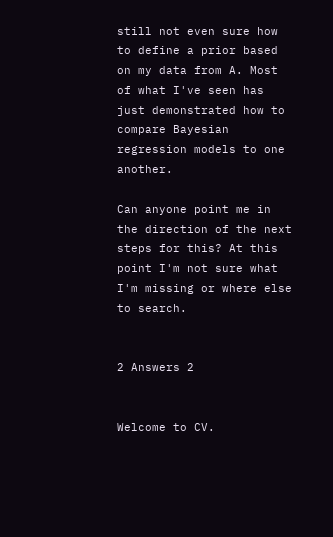still not even sure how to define a prior based on my data from A. Most of what I've seen has just demonstrated how to compare Bayesian regression models to one another.

Can anyone point me in the direction of the next steps for this? At this point I'm not sure what I'm missing or where else to search.


2 Answers 2


Welcome to CV.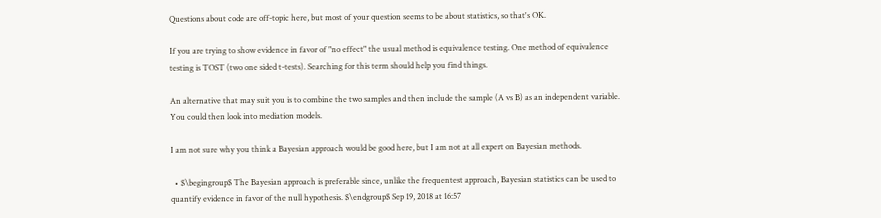Questions about code are off-topic here, but most of your question seems to be about statistics, so that's OK.

If you are trying to show evidence in favor of "no effect" the usual method is equivalence testing. One method of equivalence testing is TOST (two one sided t-tests). Searching for this term should help you find things.

An alternative that may suit you is to combine the two samples and then include the sample (A vs B) as an independent variable. You could then look into mediation models.

I am not sure why you think a Bayesian approach would be good here, but I am not at all expert on Bayesian methods.

  • $\begingroup$ The Bayesian approach is preferable since, unlike the frequentest approach, Bayesian statistics can be used to quantify evidence in favor of the null hypothesis. $\endgroup$ Sep 19, 2018 at 16:57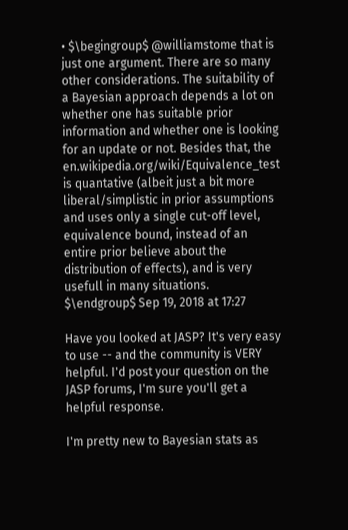• $\begingroup$ @williamstome that is just one argument. There are so many other considerations. The suitability of a Bayesian approach depends a lot on whether one has suitable prior information and whether one is looking for an update or not. Besides that, the en.wikipedia.org/wiki/Equivalence_test is quantative (albeit just a bit more liberal/simplistic in prior assumptions and uses only a single cut-off level, equivalence bound, instead of an entire prior believe about the distribution of effects), and is very usefull in many situations. $\endgroup$ Sep 19, 2018 at 17:27

Have you looked at JASP? It's very easy to use -- and the community is VERY helpful. I'd post your question on the JASP forums, I'm sure you'll get a helpful response.

I'm pretty new to Bayesian stats as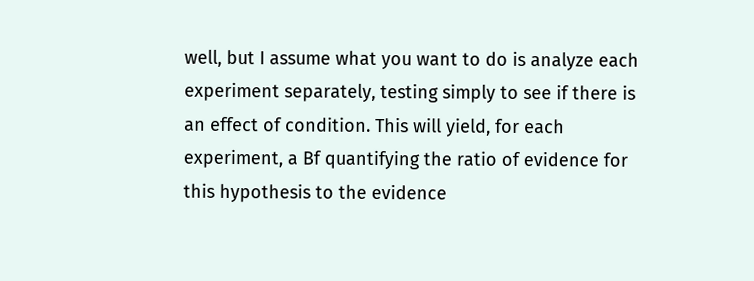well, but I assume what you want to do is analyze each experiment separately, testing simply to see if there is an effect of condition. This will yield, for each experiment, a Bf quantifying the ratio of evidence for this hypothesis to the evidence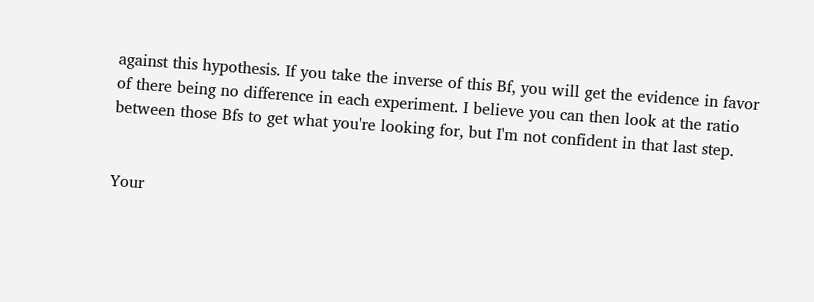against this hypothesis. If you take the inverse of this Bf, you will get the evidence in favor of there being no difference in each experiment. I believe you can then look at the ratio between those Bfs to get what you're looking for, but I'm not confident in that last step.


Your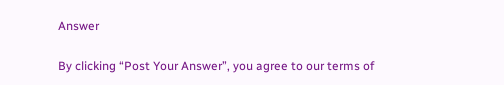Answer

By clicking “Post Your Answer”, you agree to our terms of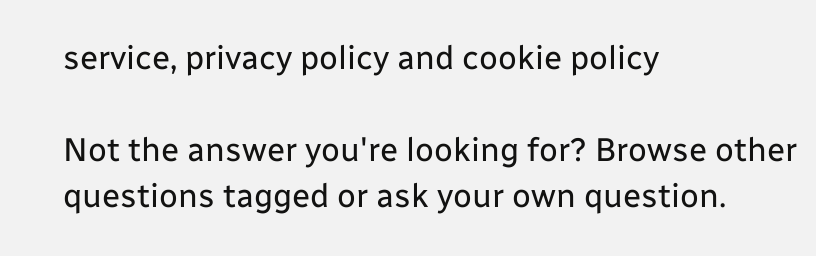service, privacy policy and cookie policy

Not the answer you're looking for? Browse other questions tagged or ask your own question.